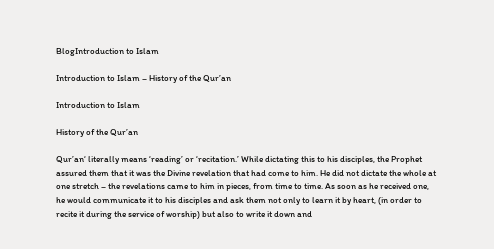BlogIntroduction to Islam

Introduction to Islam – History of the Qur’an

Introduction to Islam

History of the Qur’an

Qur’an‘ literally means ‘reading’ or ‘recitation.’ While dictating this to his disciples, the Prophet assured them that it was the Divine revelation that had come to him. He did not dictate the whole at one stretch – the revelations came to him in pieces, from time to time. As soon as he received one, he would communicate it to his disciples and ask them not only to learn it by heart, (in order to recite it during the service of worship) but also to write it down and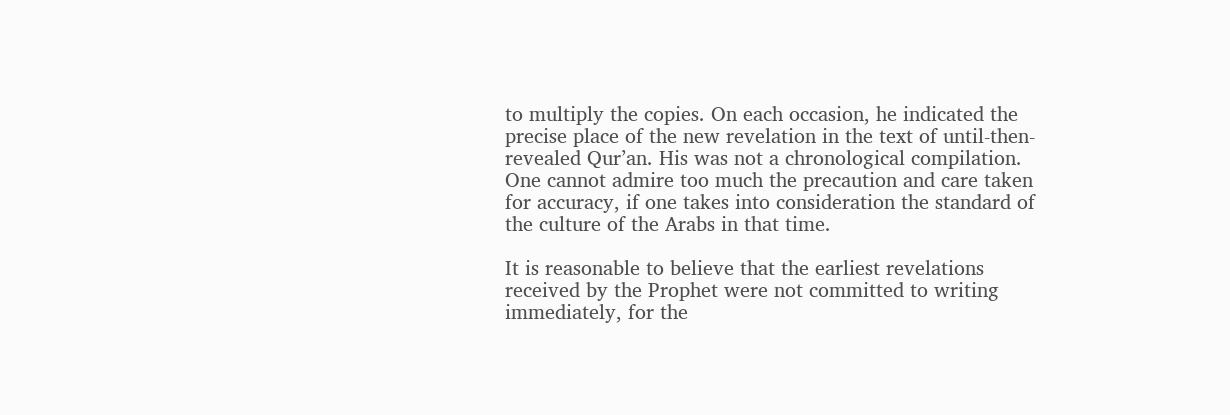to multiply the copies. On each occasion, he indicated the precise place of the new revelation in the text of until-then-revealed Qur’an. His was not a chronological compilation. One cannot admire too much the precaution and care taken for accuracy, if one takes into consideration the standard of the culture of the Arabs in that time.

It is reasonable to believe that the earliest revelations received by the Prophet were not committed to writing immediately, for the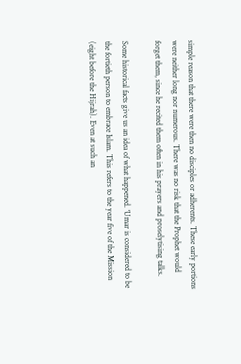simple reason that there were then no disciples or adherents. These early portions were neither long nor numerous. There was no risk that the Prophet would forget them, since he recited them often in his prayers and proselytising talks.

Some historical facts give us an idea of what happened. ‘Umar is considered to be the fortieth person to embrace Islam. This refers to the year five of the Mission (eight before the Hijrah). Even at such an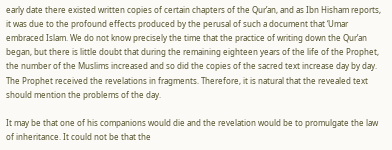early date there existed written copies of certain chapters of the Qur’an, and as Ibn Hisham reports, it was due to the profound effects produced by the perusal of such a document that ‘Umar embraced Islam. We do not know precisely the time that the practice of writing down the Qur’an began, but there is little doubt that during the remaining eighteen years of the life of the Prophet, the number of the Muslims increased and so did the copies of the sacred text increase day by day. The Prophet received the revelations in fragments. Therefore, it is natural that the revealed text should mention the problems of the day.

It may be that one of his companions would die and the revelation would be to promulgate the law of inheritance. It could not be that the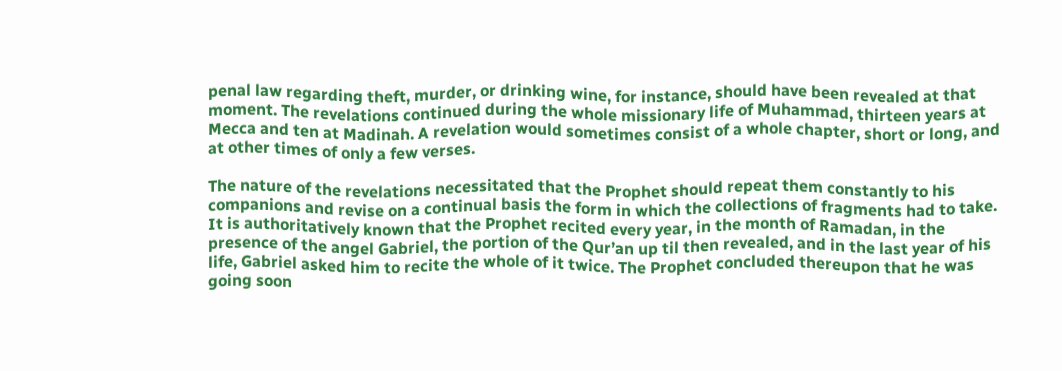penal law regarding theft, murder, or drinking wine, for instance, should have been revealed at that moment. The revelations continued during the whole missionary life of Muhammad, thirteen years at Mecca and ten at Madinah. A revelation would sometimes consist of a whole chapter, short or long, and at other times of only a few verses.

The nature of the revelations necessitated that the Prophet should repeat them constantly to his companions and revise on a continual basis the form in which the collections of fragments had to take. It is authoritatively known that the Prophet recited every year, in the month of Ramadan, in the presence of the angel Gabriel, the portion of the Qur’an up til then revealed, and in the last year of his life, Gabriel asked him to recite the whole of it twice. The Prophet concluded thereupon that he was going soon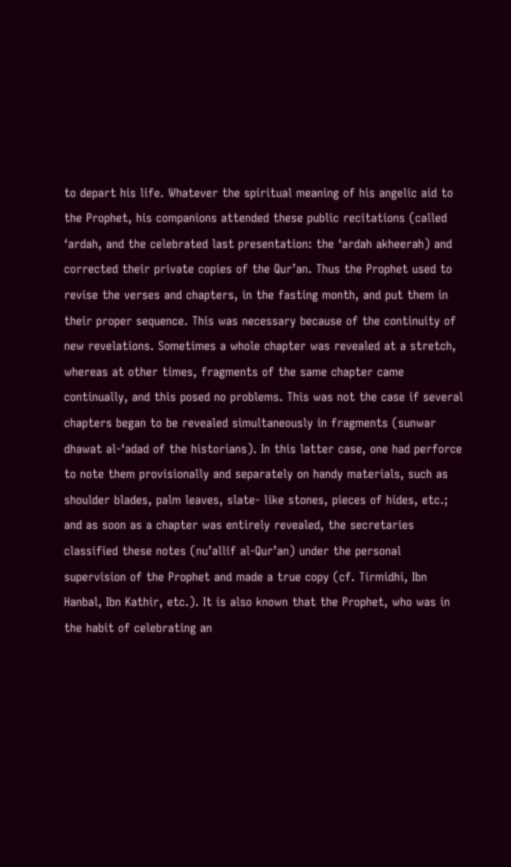to depart his life. Whatever the spiritual meaning of his angelic aid to the Prophet, his companions attended these public recitations (called ‘ardah, and the celebrated last presentation: the ‘ardah akheerah) and corrected their private copies of the Qur’an. Thus the Prophet used to revise the verses and chapters, in the fasting month, and put them in their proper sequence. This was necessary because of the continuity of new revelations. Sometimes a whole chapter was revealed at a stretch, whereas at other times, fragments of the same chapter came continually, and this posed no problems. This was not the case if several chapters began to be revealed simultaneously in fragments (sunwar dhawat al-‘adad of the historians). In this latter case, one had perforce to note them provisionally and separately on handy materials, such as shoulder blades, palm leaves, slate- like stones, pieces of hides, etc.; and as soon as a chapter was entirely revealed, the secretaries classified these notes (nu’allif al-Qur’an) under the personal supervision of the Prophet and made a true copy (cf. Tirmidhi, Ibn Hanbal, Ibn Kathir, etc.). It is also known that the Prophet, who was in the habit of celebrating an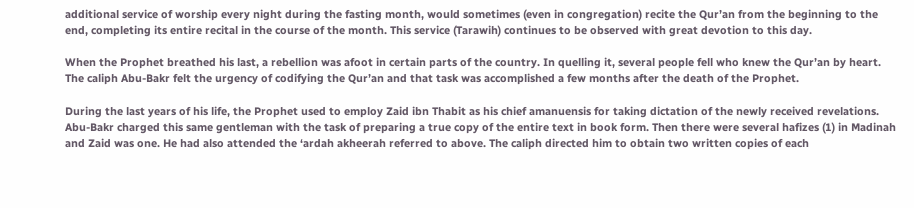additional service of worship every night during the fasting month, would sometimes (even in congregation) recite the Qur’an from the beginning to the end, completing its entire recital in the course of the month. This service (Tarawih) continues to be observed with great devotion to this day.

When the Prophet breathed his last, a rebellion was afoot in certain parts of the country. In quelling it, several people fell who knew the Qur’an by heart. The caliph Abu-Bakr felt the urgency of codifying the Qur’an and that task was accomplished a few months after the death of the Prophet.

During the last years of his life, the Prophet used to employ Zaid ibn Thabit as his chief amanuensis for taking dictation of the newly received revelations. Abu-Bakr charged this same gentleman with the task of preparing a true copy of the entire text in book form. Then there were several hafizes (1) in Madinah and Zaid was one. He had also attended the ‘ardah akheerah referred to above. The caliph directed him to obtain two written copies of each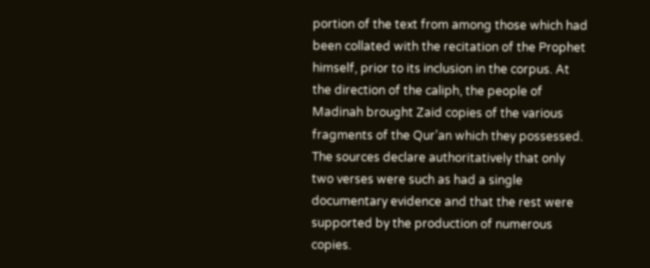portion of the text from among those which had been collated with the recitation of the Prophet himself, prior to its inclusion in the corpus. At the direction of the caliph, the people of Madinah brought Zaid copies of the various fragments of the Qur’an which they possessed. The sources declare authoritatively that only two verses were such as had a single documentary evidence and that the rest were supported by the production of numerous copies.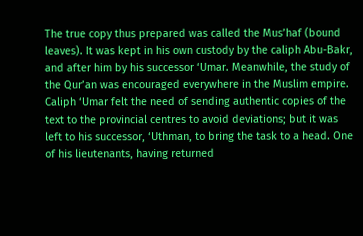The true copy thus prepared was called the Mus’haf (bound leaves). It was kept in his own custody by the caliph Abu-Bakr, and after him by his successor ‘Umar. Meanwhile, the study of the Qur’an was encouraged everywhere in the Muslim empire. Caliph ‘Umar felt the need of sending authentic copies of the text to the provincial centres to avoid deviations; but it was left to his successor, ‘Uthman, to bring the task to a head. One of his lieutenants, having returned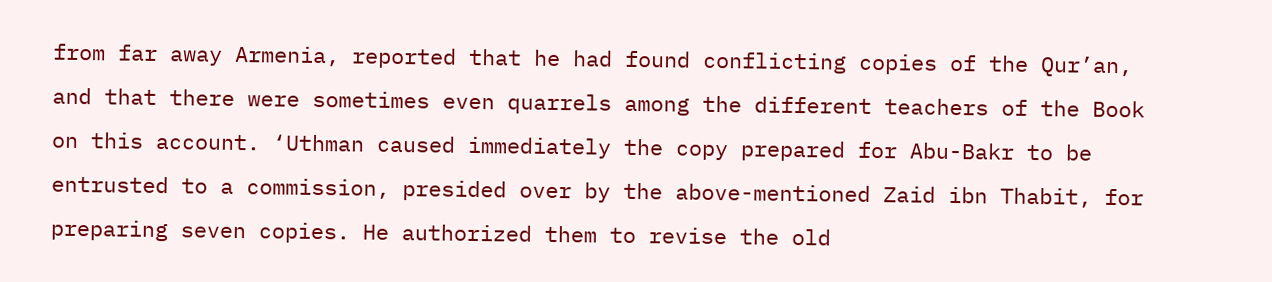from far away Armenia, reported that he had found conflicting copies of the Qur’an, and that there were sometimes even quarrels among the different teachers of the Book on this account. ‘Uthman caused immediately the copy prepared for Abu-Bakr to be entrusted to a commission, presided over by the above-mentioned Zaid ibn Thabit, for preparing seven copies. He authorized them to revise the old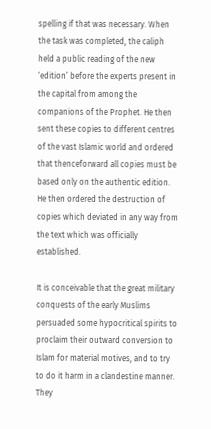spelling if that was necessary. When the task was completed, the caliph held a public reading of the new ‘edition’ before the experts present in the capital from among the companions of the Prophet. He then sent these copies to different centres of the vast Islamic world and ordered that thenceforward all copies must be based only on the authentic edition. He then ordered the destruction of copies which deviated in any way from the text which was officially established.

It is conceivable that the great military conquests of the early Muslims persuaded some hypocritical spirits to proclaim their outward conversion to Islam for material motives, and to try to do it harm in a clandestine manner. They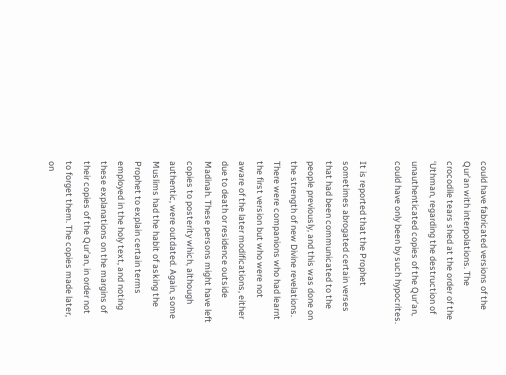could have fabricated versions of the Qur’an with interpolations. The crocodile tears shed at the order of the ‘Uthman, regarding the destruction of unauthenticated copies of the Qur’an, could have only been by such hypocrites.

It is reported that the Prophet sometimes abrogated certain verses that had been communicated to the people previously, and this was done on the strength of new Divine revelations. There were companions who had learnt the first version but who were not aware of the later modifications, either due to death or residence outside Madinah. These persons might have left copies to posterity which, although authentic, were outdated. Again, some Muslims had the habit of asking the Prophet to explain certain terms employed in the holy text, and noting these explanations on the margins of their copies of the Qur’an, in order not to forget them. The copies made later, on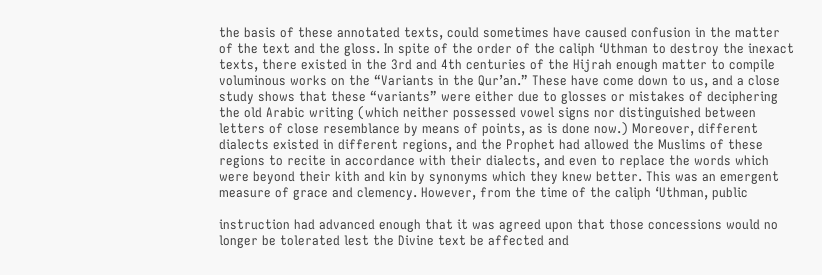the basis of these annotated texts, could sometimes have caused confusion in the matter of the text and the gloss. In spite of the order of the caliph ‘Uthman to destroy the inexact texts, there existed in the 3rd and 4th centuries of the Hijrah enough matter to compile voluminous works on the “Variants in the Qur’an.” These have come down to us, and a close study shows that these “variants” were either due to glosses or mistakes of deciphering the old Arabic writing (which neither possessed vowel signs nor distinguished between letters of close resemblance by means of points, as is done now.) Moreover, different dialects existed in different regions, and the Prophet had allowed the Muslims of these regions to recite in accordance with their dialects, and even to replace the words which were beyond their kith and kin by synonyms which they knew better. This was an emergent measure of grace and clemency. However, from the time of the caliph ‘Uthman, public

instruction had advanced enough that it was agreed upon that those concessions would no longer be tolerated lest the Divine text be affected and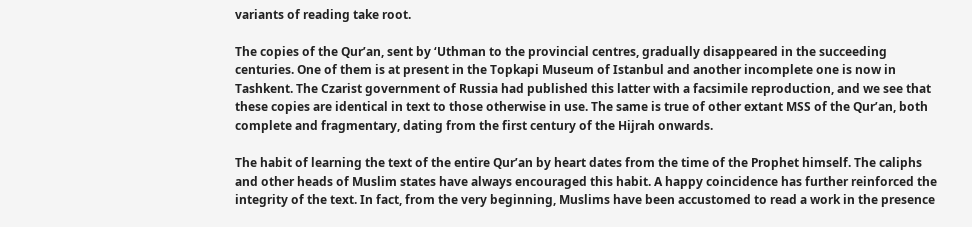variants of reading take root.

The copies of the Qur’an, sent by ‘Uthman to the provincial centres, gradually disappeared in the succeeding centuries. One of them is at present in the Topkapi Museum of Istanbul and another incomplete one is now in Tashkent. The Czarist government of Russia had published this latter with a facsimile reproduction, and we see that these copies are identical in text to those otherwise in use. The same is true of other extant MSS of the Qur’an, both complete and fragmentary, dating from the first century of the Hijrah onwards.

The habit of learning the text of the entire Qur’an by heart dates from the time of the Prophet himself. The caliphs and other heads of Muslim states have always encouraged this habit. A happy coincidence has further reinforced the integrity of the text. In fact, from the very beginning, Muslims have been accustomed to read a work in the presence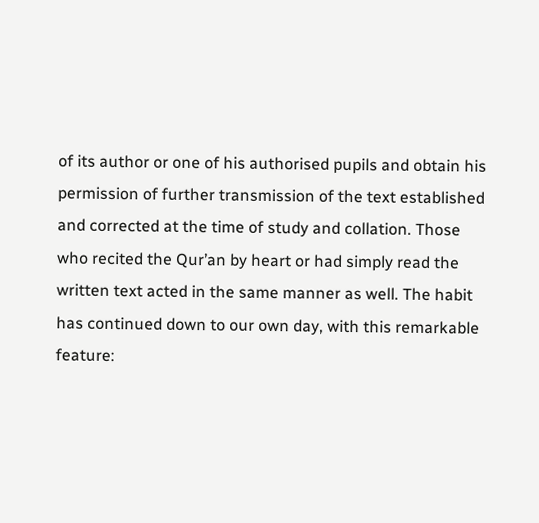of its author or one of his authorised pupils and obtain his permission of further transmission of the text established and corrected at the time of study and collation. Those who recited the Qur’an by heart or had simply read the written text acted in the same manner as well. The habit has continued down to our own day, with this remarkable feature: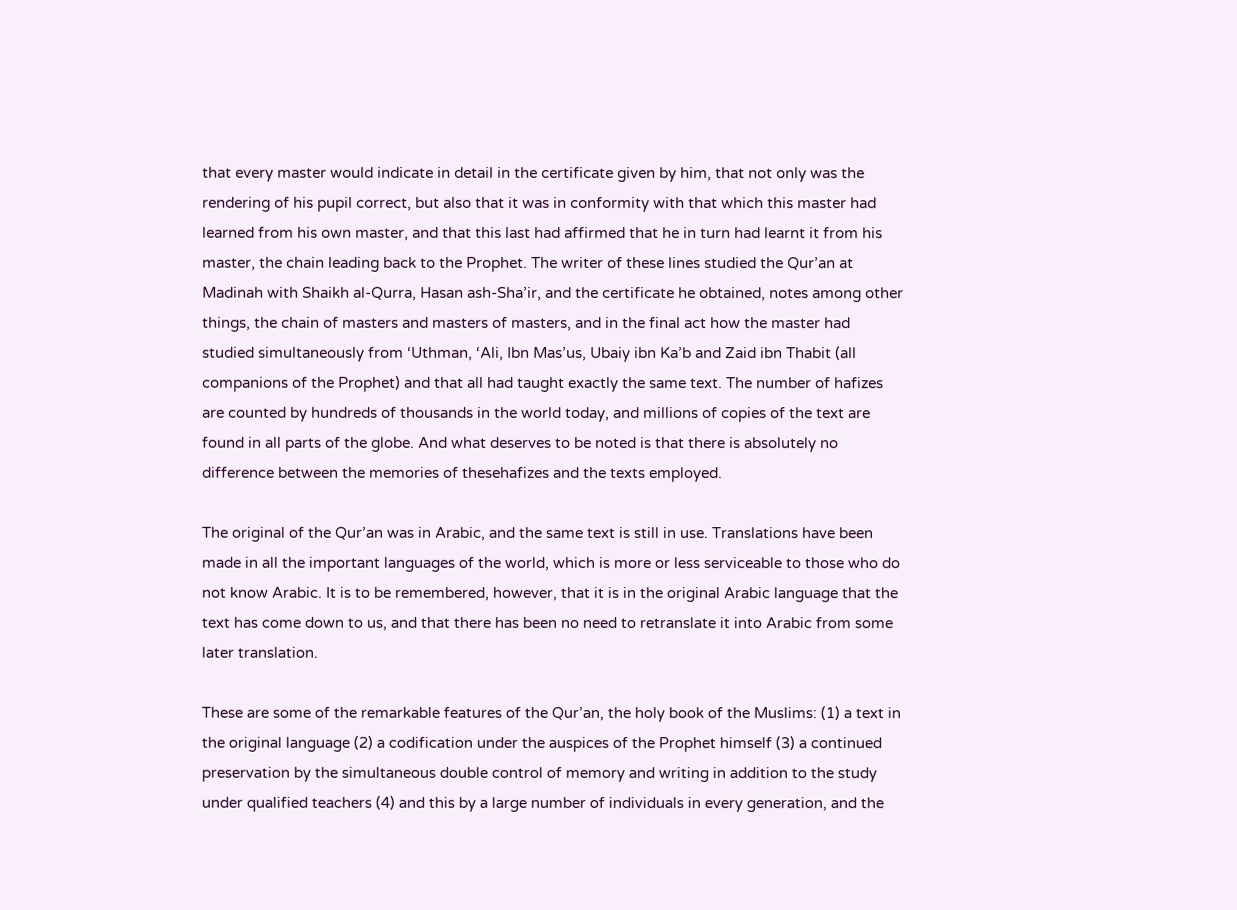that every master would indicate in detail in the certificate given by him, that not only was the rendering of his pupil correct, but also that it was in conformity with that which this master had learned from his own master, and that this last had affirmed that he in turn had learnt it from his master, the chain leading back to the Prophet. The writer of these lines studied the Qur’an at Madinah with Shaikh al-Qurra, Hasan ash-Sha’ir, and the certificate he obtained, notes among other things, the chain of masters and masters of masters, and in the final act how the master had studied simultaneously from ‘Uthman, ‘Ali, Ibn Mas’us, Ubaiy ibn Ka’b and Zaid ibn Thabit (all companions of the Prophet) and that all had taught exactly the same text. The number of hafizes are counted by hundreds of thousands in the world today, and millions of copies of the text are found in all parts of the globe. And what deserves to be noted is that there is absolutely no difference between the memories of thesehafizes and the texts employed.

The original of the Qur’an was in Arabic, and the same text is still in use. Translations have been made in all the important languages of the world, which is more or less serviceable to those who do not know Arabic. It is to be remembered, however, that it is in the original Arabic language that the text has come down to us, and that there has been no need to retranslate it into Arabic from some later translation.

These are some of the remarkable features of the Qur’an, the holy book of the Muslims: (1) a text in the original language (2) a codification under the auspices of the Prophet himself (3) a continued preservation by the simultaneous double control of memory and writing in addition to the study under qualified teachers (4) and this by a large number of individuals in every generation, and the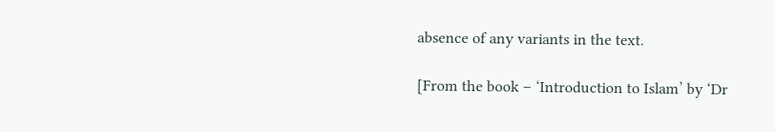absence of any variants in the text.

[From the book – ‘Introduction to Islam’ by ‘Dr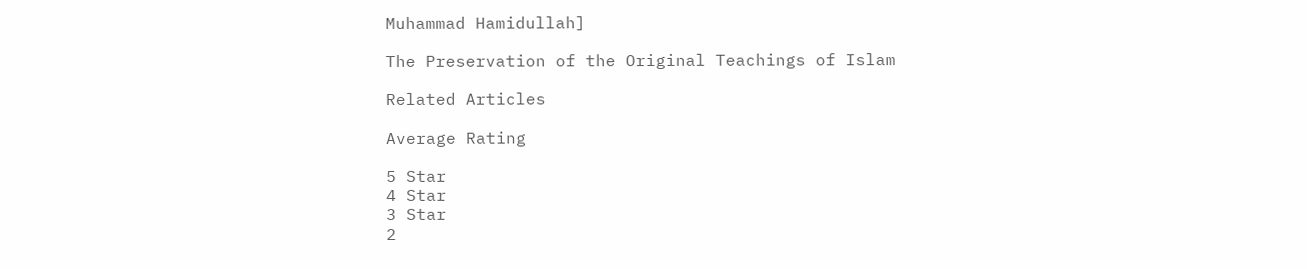Muhammad Hamidullah]

The Preservation of the Original Teachings of Islam

Related Articles

Average Rating

5 Star
4 Star
3 Star
2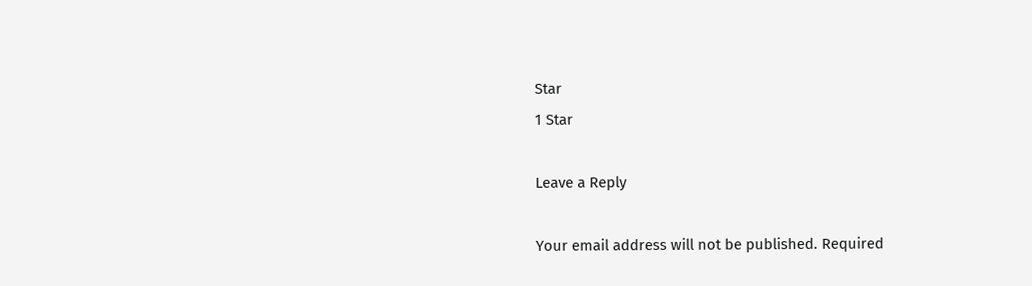Star
1 Star

Leave a Reply

Your email address will not be published. Required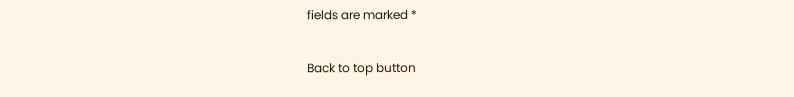fields are marked *

Back to top button